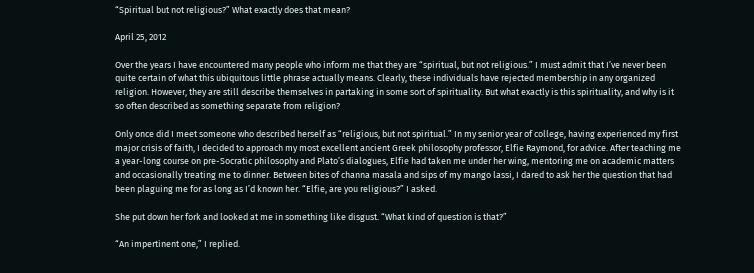“Spiritual but not religious?” What exactly does that mean?

April 25, 2012

Over the years I have encountered many people who inform me that they are “spiritual, but not religious.” I must admit that I’ve never been quite certain of what this ubiquitous little phrase actually means. Clearly, these individuals have rejected membership in any organized religion. However, they are still describe themselves in partaking in some sort of spirituality. But what exactly is this spirituality, and why is it so often described as something separate from religion?

Only once did I meet someone who described herself as “religious, but not spiritual.” In my senior year of college, having experienced my first major crisis of faith, I decided to approach my most excellent ancient Greek philosophy professor, Elfie Raymond, for advice. After teaching me a year-long course on pre-Socratic philosophy and Plato’s dialogues, Elfie had taken me under her wing, mentoring me on academic matters and occasionally treating me to dinner. Between bites of channa masala and sips of my mango lassi, I dared to ask her the question that had been plaguing me for as long as I’d known her. “Elfie, are you religious?” I asked.

She put down her fork and looked at me in something like disgust. “What kind of question is that?”

“An impertinent one,” I replied.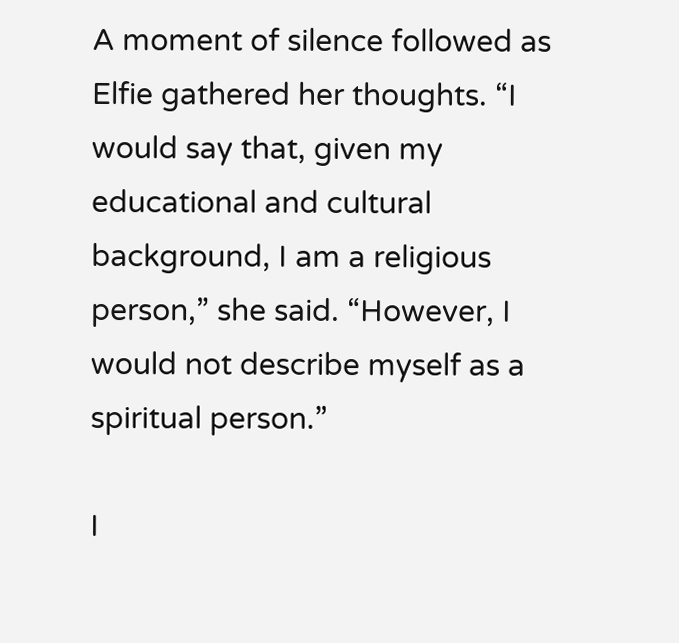A moment of silence followed as Elfie gathered her thoughts. “I would say that, given my educational and cultural background, I am a religious person,” she said. “However, I would not describe myself as a spiritual person.”

I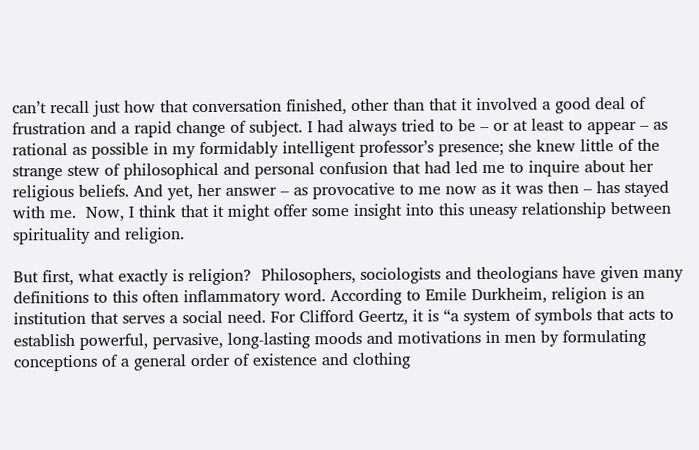can’t recall just how that conversation finished, other than that it involved a good deal of frustration and a rapid change of subject. I had always tried to be – or at least to appear – as rational as possible in my formidably intelligent professor’s presence; she knew little of the strange stew of philosophical and personal confusion that had led me to inquire about her religious beliefs. And yet, her answer – as provocative to me now as it was then – has stayed with me.  Now, I think that it might offer some insight into this uneasy relationship between spirituality and religion.

But first, what exactly is religion?  Philosophers, sociologists and theologians have given many definitions to this often inflammatory word. According to Emile Durkheim, religion is an institution that serves a social need. For Clifford Geertz, it is “a system of symbols that acts to establish powerful, pervasive, long-lasting moods and motivations in men by formulating conceptions of a general order of existence and clothing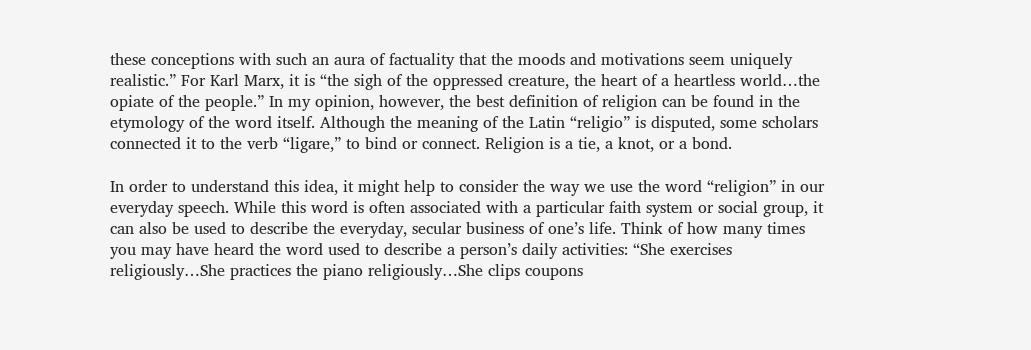these conceptions with such an aura of factuality that the moods and motivations seem uniquely realistic.” For Karl Marx, it is “the sigh of the oppressed creature, the heart of a heartless world…the opiate of the people.” In my opinion, however, the best definition of religion can be found in the etymology of the word itself. Although the meaning of the Latin “religio” is disputed, some scholars connected it to the verb “ligare,” to bind or connect. Religion is a tie, a knot, or a bond.

In order to understand this idea, it might help to consider the way we use the word “religion” in our everyday speech. While this word is often associated with a particular faith system or social group, it can also be used to describe the everyday, secular business of one’s life. Think of how many times you may have heard the word used to describe a person’s daily activities: “She exercises religiously…She practices the piano religiously…She clips coupons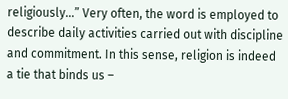religiously…” Very often, the word is employed to describe daily activities carried out with discipline and commitment. In this sense, religion is indeed a tie that binds us –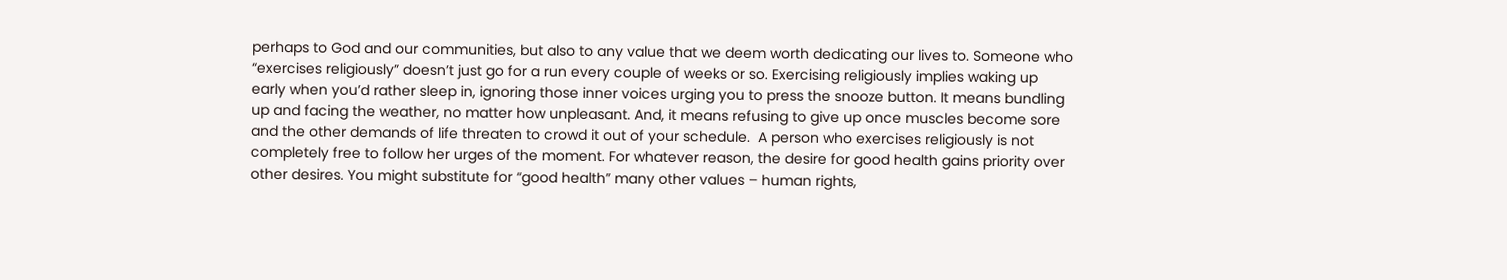perhaps to God and our communities, but also to any value that we deem worth dedicating our lives to. Someone who “exercises religiously” doesn’t just go for a run every couple of weeks or so. Exercising religiously implies waking up early when you’d rather sleep in, ignoring those inner voices urging you to press the snooze button. It means bundling up and facing the weather, no matter how unpleasant. And, it means refusing to give up once muscles become sore and the other demands of life threaten to crowd it out of your schedule.  A person who exercises religiously is not completely free to follow her urges of the moment. For whatever reason, the desire for good health gains priority over other desires. You might substitute for “good health” many other values – human rights,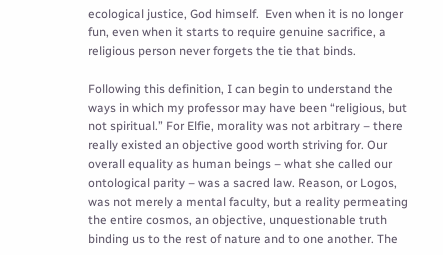ecological justice, God himself.  Even when it is no longer fun, even when it starts to require genuine sacrifice, a religious person never forgets the tie that binds.

Following this definition, I can begin to understand the ways in which my professor may have been “religious, but not spiritual.” For Elfie, morality was not arbitrary – there really existed an objective good worth striving for. Our overall equality as human beings – what she called our ontological parity – was a sacred law. Reason, or Logos, was not merely a mental faculty, but a reality permeating the entire cosmos, an objective, unquestionable truth binding us to the rest of nature and to one another. The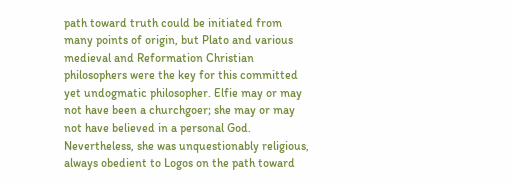path toward truth could be initiated from many points of origin, but Plato and various medieval and Reformation Christian philosophers were the key for this committed yet undogmatic philosopher. Elfie may or may not have been a churchgoer; she may or may not have believed in a personal God. Nevertheless, she was unquestionably religious, always obedient to Logos on the path toward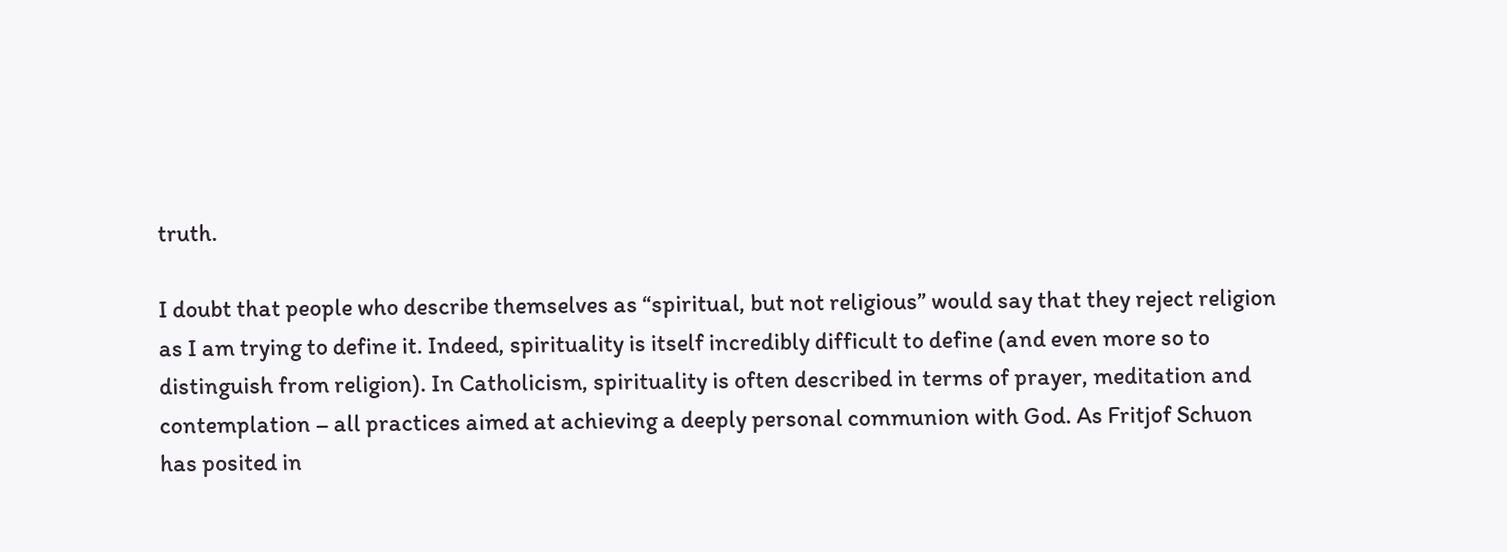truth.

I doubt that people who describe themselves as “spiritual, but not religious” would say that they reject religion as I am trying to define it. Indeed, spirituality is itself incredibly difficult to define (and even more so to distinguish from religion). In Catholicism, spirituality is often described in terms of prayer, meditation and contemplation – all practices aimed at achieving a deeply personal communion with God. As Fritjof Schuon has posited in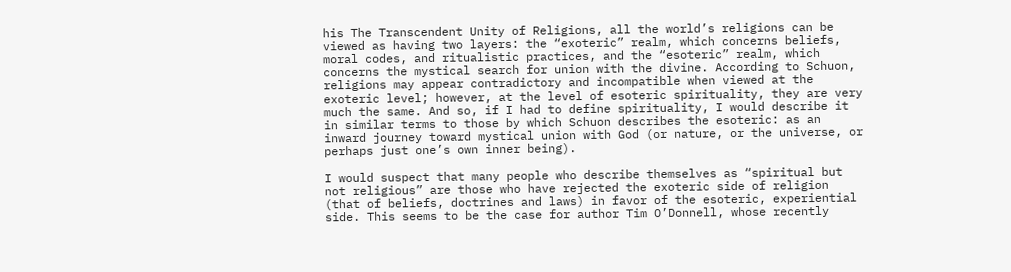his The Transcendent Unity of Religions, all the world’s religions can be viewed as having two layers: the “exoteric” realm, which concerns beliefs, moral codes, and ritualistic practices, and the “esoteric” realm, which concerns the mystical search for union with the divine. According to Schuon, religions may appear contradictory and incompatible when viewed at the exoteric level; however, at the level of esoteric spirituality, they are very much the same. And so, if I had to define spirituality, I would describe it in similar terms to those by which Schuon describes the esoteric: as an inward journey toward mystical union with God (or nature, or the universe, or perhaps just one’s own inner being).

I would suspect that many people who describe themselves as “spiritual but not religious” are those who have rejected the exoteric side of religion (that of beliefs, doctrines and laws) in favor of the esoteric, experiential side. This seems to be the case for author Tim O’Donnell, whose recently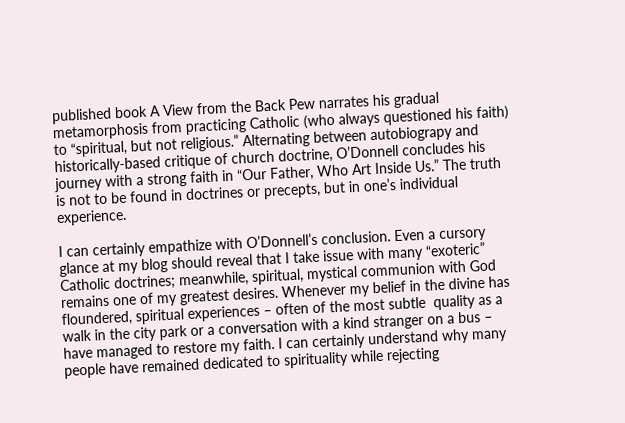published book A View from the Back Pew narrates his gradual metamorphosis from practicing Catholic (who always questioned his faith) to “spiritual, but not religious.” Alternating between autobiograpy and historically-based critique of church doctrine, O’Donnell concludes his journey with a strong faith in “Our Father, Who Art Inside Us.” The truth is not to be found in doctrines or precepts, but in one’s individual experience.

I can certainly empathize with O’Donnell’s conclusion. Even a cursory glance at my blog should reveal that I take issue with many “exoteric” Catholic doctrines; meanwhile, spiritual, mystical communion with God remains one of my greatest desires. Whenever my belief in the divine has floundered, spiritual experiences – often of the most subtle  quality as a walk in the city park or a conversation with a kind stranger on a bus – have managed to restore my faith. I can certainly understand why many people have remained dedicated to spirituality while rejecting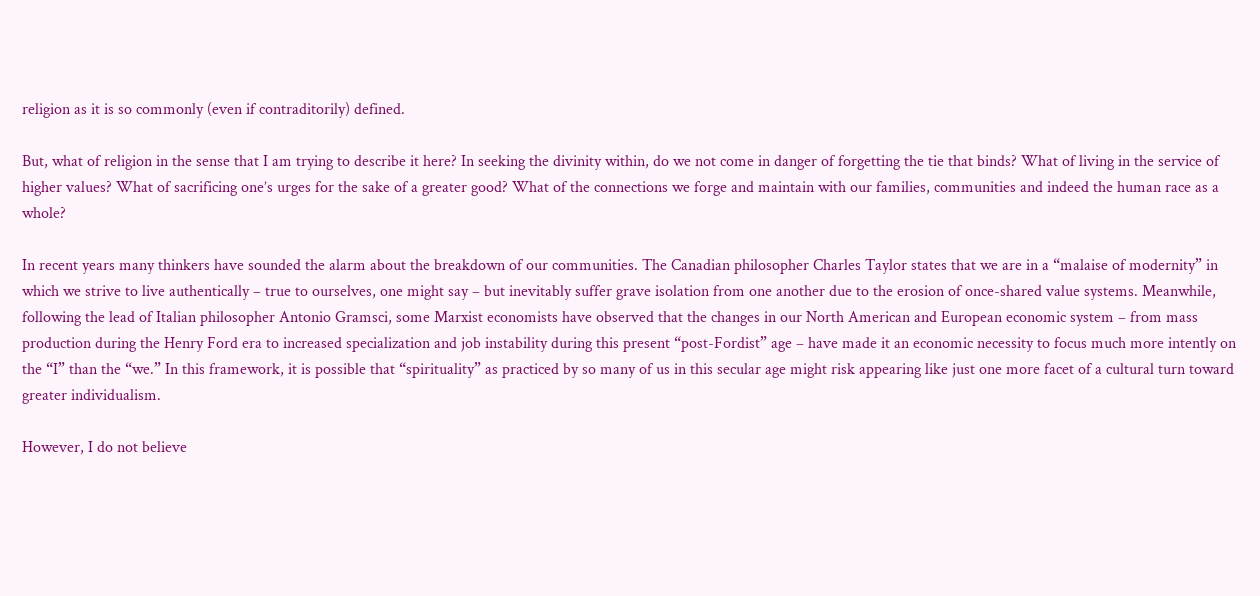religion as it is so commonly (even if contraditorily) defined.

But, what of religion in the sense that I am trying to describe it here? In seeking the divinity within, do we not come in danger of forgetting the tie that binds? What of living in the service of higher values? What of sacrificing one’s urges for the sake of a greater good? What of the connections we forge and maintain with our families, communities and indeed the human race as a whole?

In recent years many thinkers have sounded the alarm about the breakdown of our communities. The Canadian philosopher Charles Taylor states that we are in a “malaise of modernity” in which we strive to live authentically – true to ourselves, one might say – but inevitably suffer grave isolation from one another due to the erosion of once-shared value systems. Meanwhile, following the lead of Italian philosopher Antonio Gramsci, some Marxist economists have observed that the changes in our North American and European economic system – from mass production during the Henry Ford era to increased specialization and job instability during this present “post-Fordist” age – have made it an economic necessity to focus much more intently on the “I” than the “we.” In this framework, it is possible that “spirituality” as practiced by so many of us in this secular age might risk appearing like just one more facet of a cultural turn toward greater individualism.

However, I do not believe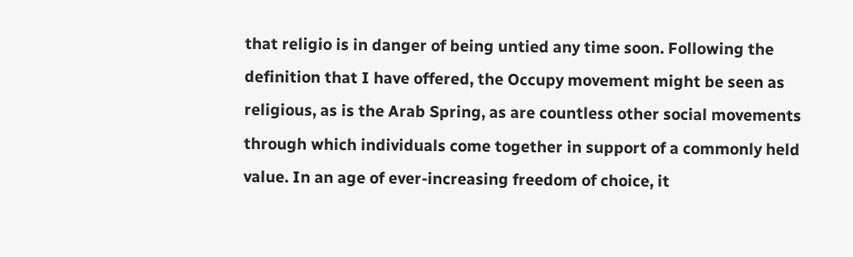that religio is in danger of being untied any time soon. Following the definition that I have offered, the Occupy movement might be seen as religious, as is the Arab Spring, as are countless other social movements through which individuals come together in support of a commonly held value. In an age of ever-increasing freedom of choice, it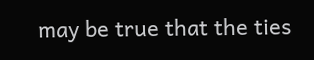may be true that the ties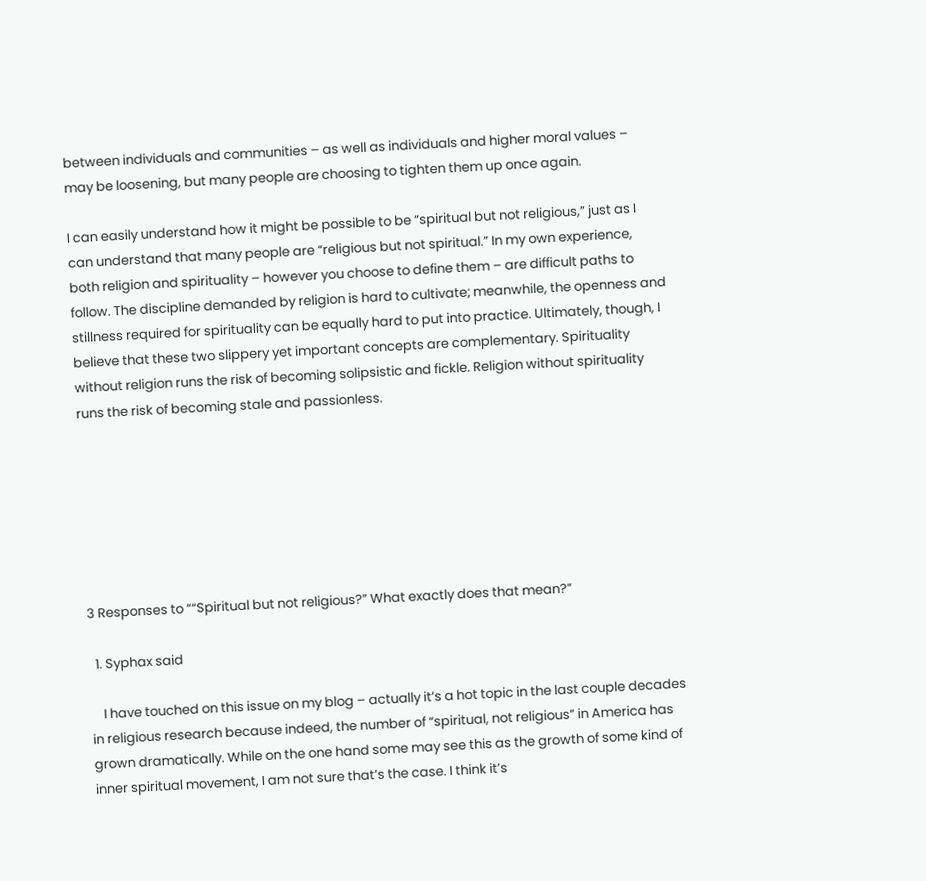between individuals and communities – as well as individuals and higher moral values – may be loosening, but many people are choosing to tighten them up once again.

I can easily understand how it might be possible to be “spiritual but not religious,” just as I can understand that many people are “religious but not spiritual.” In my own experience, both religion and spirituality – however you choose to define them – are difficult paths to follow. The discipline demanded by religion is hard to cultivate; meanwhile, the openness and stillness required for spirituality can be equally hard to put into practice. Ultimately, though, I believe that these two slippery yet important concepts are complementary. Spirituality without religion runs the risk of becoming solipsistic and fickle. Religion without spirituality runs the risk of becoming stale and passionless.







3 Responses to ““Spiritual but not religious?” What exactly does that mean?”

  1. Syphax said

    I have touched on this issue on my blog – actually it’s a hot topic in the last couple decades in religious research because indeed, the number of “spiritual, not religious” in America has grown dramatically. While on the one hand some may see this as the growth of some kind of inner spiritual movement, I am not sure that’s the case. I think it’s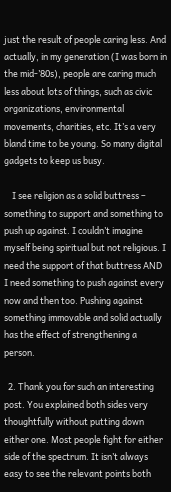just the result of people caring less. And actually, in my generation (I was born in the mid-’80s), people are caring much less about lots of things, such as civic organizations, environmental movements, charities, etc. It’s a very bland time to be young. So many digital gadgets to keep us busy.

    I see religion as a solid buttress – something to support and something to push up against. I couldn’t imagine myself being spiritual but not religious. I need the support of that buttress AND I need something to push against every now and then too. Pushing against something immovable and solid actually has the effect of strengthening a person.

  2. Thank you for such an interesting post. You explained both sides very thoughtfully without putting down either one. Most people fight for either side of the spectrum. It isn’t always easy to see the relevant points both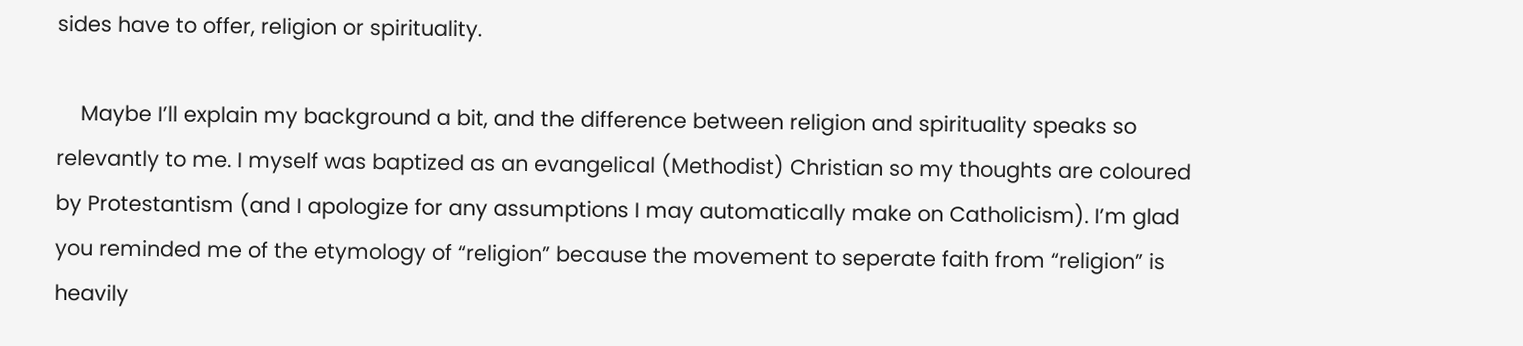sides have to offer, religion or spirituality.

    Maybe I’ll explain my background a bit, and the difference between religion and spirituality speaks so relevantly to me. I myself was baptized as an evangelical (Methodist) Christian so my thoughts are coloured by Protestantism (and I apologize for any assumptions I may automatically make on Catholicism). I’m glad you reminded me of the etymology of “religion” because the movement to seperate faith from “religion” is heavily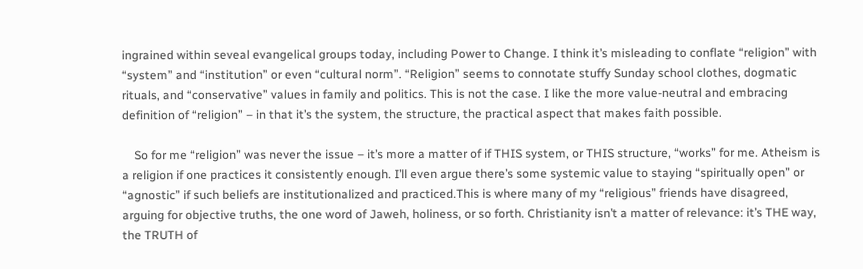ingrained within seveal evangelical groups today, including Power to Change. I think it’s misleading to conflate “religion” with “system” and “institution” or even “cultural norm”. “Religion” seems to connotate stuffy Sunday school clothes, dogmatic rituals, and “conservative” values in family and politics. This is not the case. I like the more value-neutral and embracing definition of “religion” – in that it’s the system, the structure, the practical aspect that makes faith possible.

    So for me “religion” was never the issue – it’s more a matter of if THIS system, or THIS structure, “works” for me. Atheism is a religion if one practices it consistently enough. I’ll even argue there’s some systemic value to staying “spiritually open” or “agnostic” if such beliefs are institutionalized and practiced.This is where many of my “religious” friends have disagreed, arguing for objective truths, the one word of Jaweh, holiness, or so forth. Christianity isn’t a matter of relevance: it’s THE way, the TRUTH of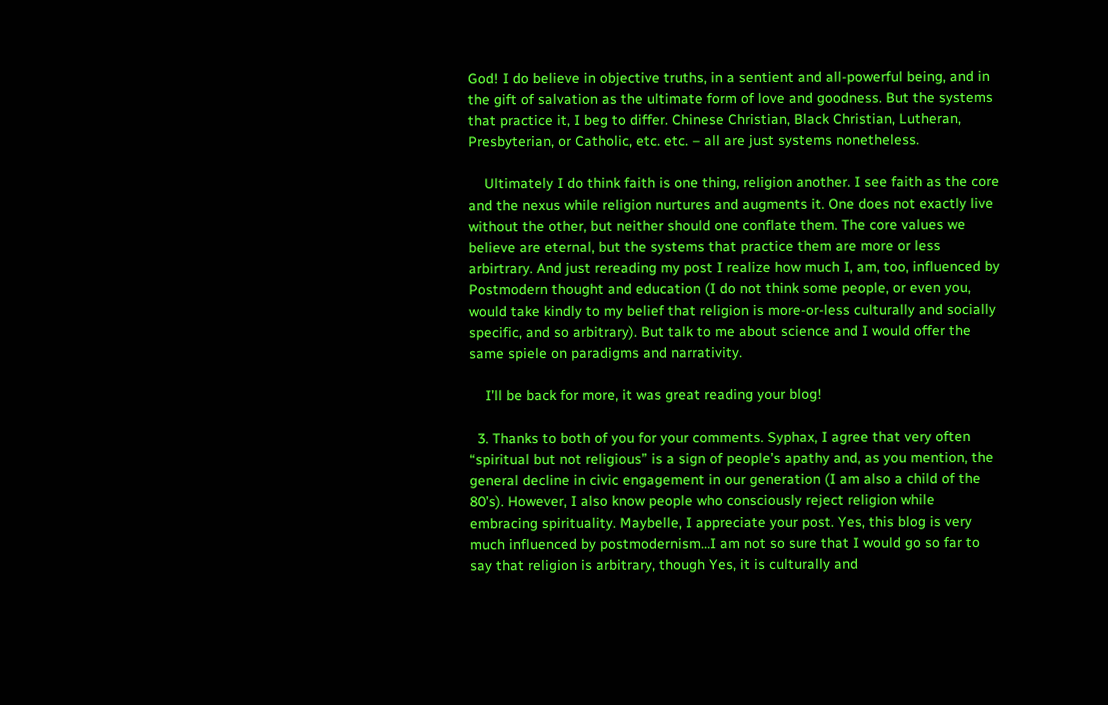God! I do believe in objective truths, in a sentient and all-powerful being, and in the gift of salvation as the ultimate form of love and goodness. But the systems that practice it, I beg to differ. Chinese Christian, Black Christian, Lutheran, Presbyterian, or Catholic, etc. etc. – all are just systems nonetheless.

    Ultimately I do think faith is one thing, religion another. I see faith as the core and the nexus while religion nurtures and augments it. One does not exactly live without the other, but neither should one conflate them. The core values we believe are eternal, but the systems that practice them are more or less arbirtrary. And just rereading my post I realize how much I, am, too, influenced by Postmodern thought and education (I do not think some people, or even you, would take kindly to my belief that religion is more-or-less culturally and socially specific, and so arbitrary). But talk to me about science and I would offer the same spiele on paradigms and narrativity.

    I’ll be back for more, it was great reading your blog!

  3. Thanks to both of you for your comments. Syphax, I agree that very often “spiritual but not religious” is a sign of people’s apathy and, as you mention, the general decline in civic engagement in our generation (I am also a child of the 80’s). However, I also know people who consciously reject religion while embracing spirituality. Maybelle, I appreciate your post. Yes, this blog is very much influenced by postmodernism…I am not so sure that I would go so far to say that religion is arbitrary, though Yes, it is culturally and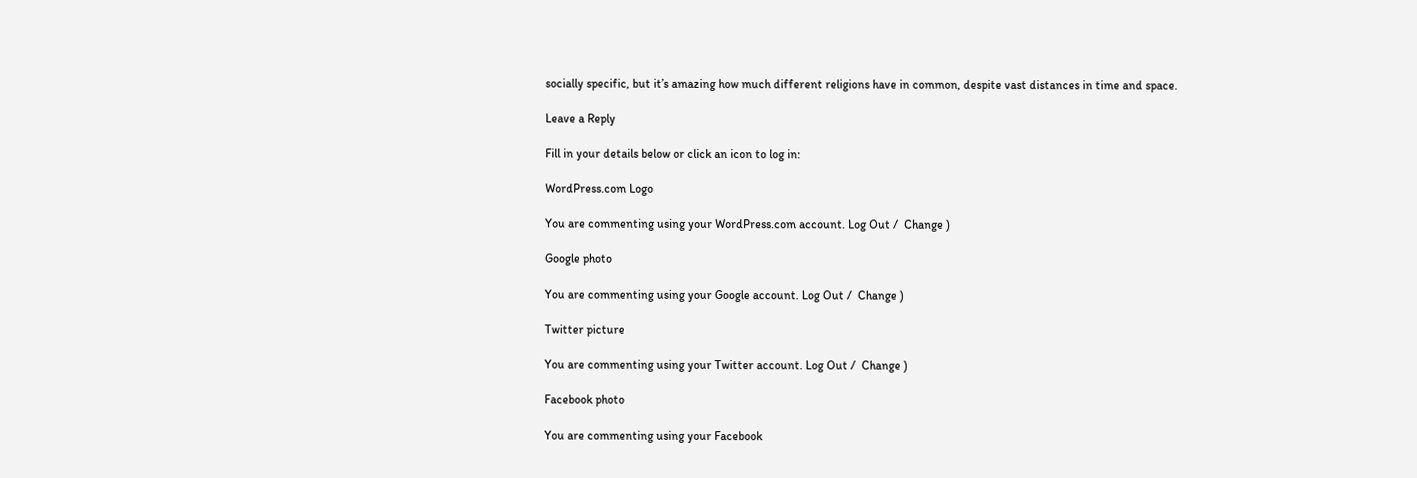socially specific, but it’s amazing how much different religions have in common, despite vast distances in time and space.

Leave a Reply

Fill in your details below or click an icon to log in:

WordPress.com Logo

You are commenting using your WordPress.com account. Log Out /  Change )

Google photo

You are commenting using your Google account. Log Out /  Change )

Twitter picture

You are commenting using your Twitter account. Log Out /  Change )

Facebook photo

You are commenting using your Facebook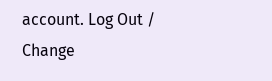account. Log Out /  Change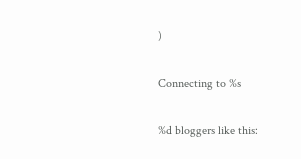)

Connecting to %s

%d bloggers like this: